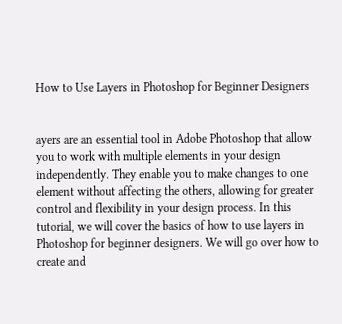How to Use Layers in Photoshop for Beginner Designers


ayers are an essential tool in Adobe Photoshop that allow you to work with multiple elements in your design independently. They enable you to make changes to one element without affecting the others, allowing for greater control and flexibility in your design process. In this tutorial, we will cover the basics of how to use layers in Photoshop for beginner designers. We will go over how to create and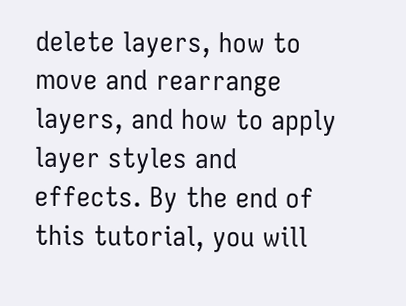delete layers, how to move and rearrange layers, and how to apply layer styles and effects. By the end of this tutorial, you will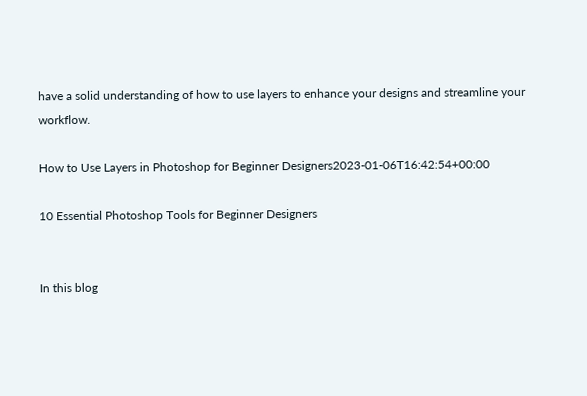have a solid understanding of how to use layers to enhance your designs and streamline your workflow.

How to Use Layers in Photoshop for Beginner Designers2023-01-06T16:42:54+00:00

10 Essential Photoshop Tools for Beginner Designers


In this blog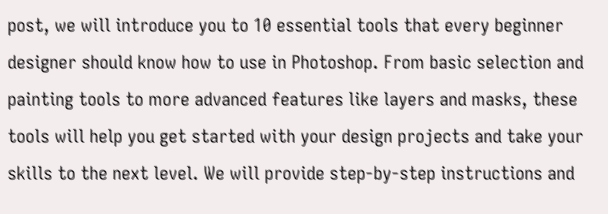post, we will introduce you to 10 essential tools that every beginner designer should know how to use in Photoshop. From basic selection and painting tools to more advanced features like layers and masks, these tools will help you get started with your design projects and take your skills to the next level. We will provide step-by-step instructions and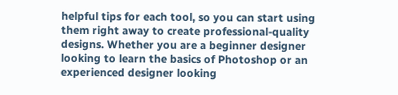helpful tips for each tool, so you can start using them right away to create professional-quality designs. Whether you are a beginner designer looking to learn the basics of Photoshop or an experienced designer looking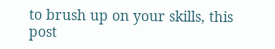to brush up on your skills, this post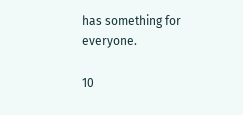has something for everyone.

10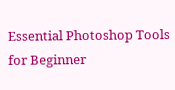Essential Photoshop Tools for Beginner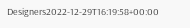Designers2022-12-29T16:19:58+00:00